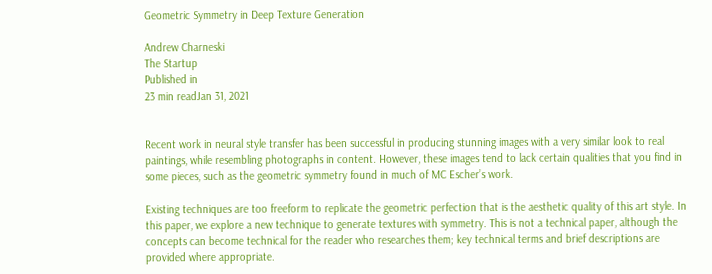Geometric Symmetry in Deep Texture Generation

Andrew Charneski
The Startup
Published in
23 min readJan 31, 2021


Recent work in neural style transfer has been successful in producing stunning images with a very similar look to real paintings, while resembling photographs in content. However, these images tend to lack certain qualities that you find in some pieces, such as the geometric symmetry found in much of MC Escher’s work.

Existing techniques are too freeform to replicate the geometric perfection that is the aesthetic quality of this art style. In this paper, we explore a new technique to generate textures with symmetry. This is not a technical paper, although the concepts can become technical for the reader who researches them; key technical terms and brief descriptions are provided where appropriate.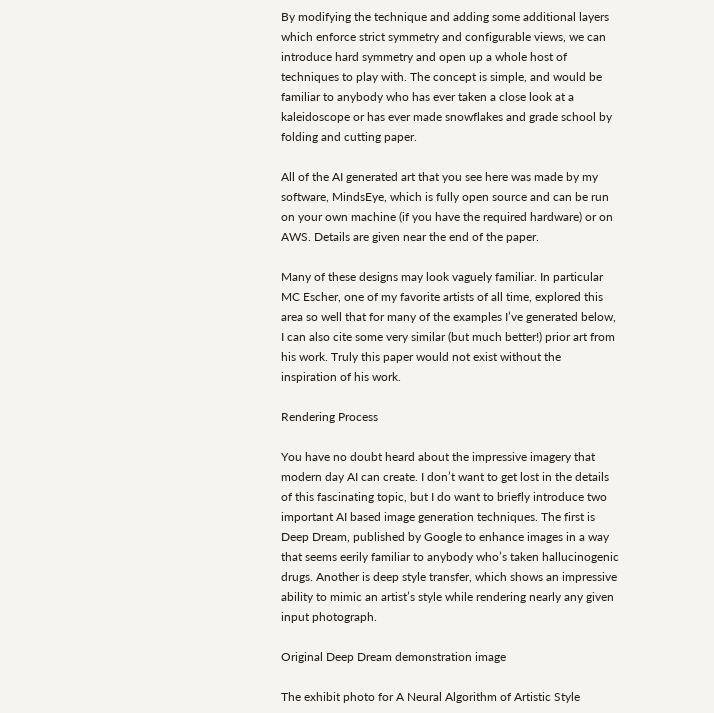By modifying the technique and adding some additional layers which enforce strict symmetry and configurable views, we can introduce hard symmetry and open up a whole host of techniques to play with. The concept is simple, and would be familiar to anybody who has ever taken a close look at a kaleidoscope or has ever made snowflakes and grade school by folding and cutting paper.

All of the AI generated art that you see here was made by my software, MindsEye, which is fully open source and can be run on your own machine (if you have the required hardware) or on AWS. Details are given near the end of the paper.

Many of these designs may look vaguely familiar. In particular MC Escher, one of my favorite artists of all time, explored this area so well that for many of the examples I’ve generated below, I can also cite some very similar (but much better!) prior art from his work. Truly this paper would not exist without the inspiration of his work.

Rendering Process

You have no doubt heard about the impressive imagery that modern day AI can create. I don’t want to get lost in the details of this fascinating topic, but I do want to briefly introduce two important AI based image generation techniques. The first is Deep Dream, published by Google to enhance images in a way that seems eerily familiar to anybody who’s taken hallucinogenic drugs. Another is deep style transfer, which shows an impressive ability to mimic an artist’s style while rendering nearly any given input photograph.

Original Deep Dream demonstration image

The exhibit photo for A Neural Algorithm of Artistic Style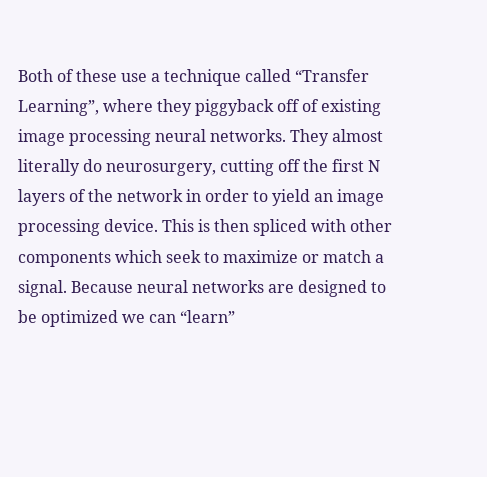Both of these use a technique called “Transfer Learning”, where they piggyback off of existing image processing neural networks. They almost literally do neurosurgery, cutting off the first N layers of the network in order to yield an image processing device. This is then spliced with other components which seek to maximize or match a signal. Because neural networks are designed to be optimized we can “learn”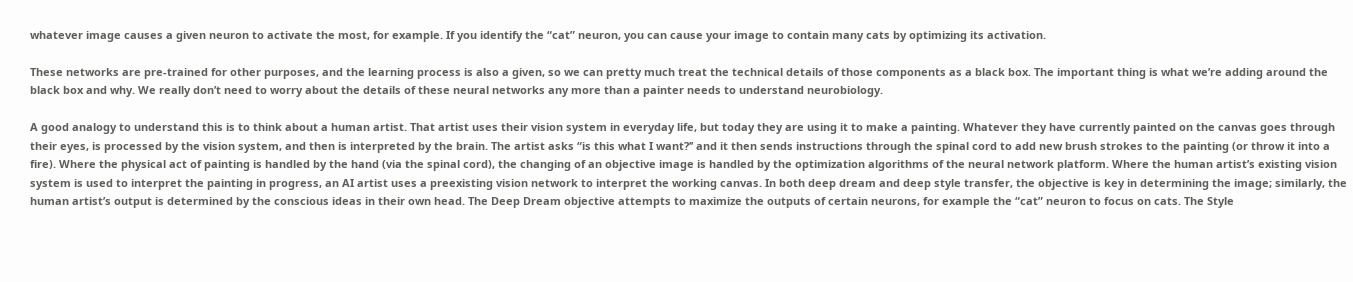whatever image causes a given neuron to activate the most, for example. If you identify the “cat” neuron, you can cause your image to contain many cats by optimizing its activation.

These networks are pre-trained for other purposes, and the learning process is also a given, so we can pretty much treat the technical details of those components as a black box. The important thing is what we’re adding around the black box and why. We really don’t need to worry about the details of these neural networks any more than a painter needs to understand neurobiology.

A good analogy to understand this is to think about a human artist. That artist uses their vision system in everyday life, but today they are using it to make a painting. Whatever they have currently painted on the canvas goes through their eyes, is processed by the vision system, and then is interpreted by the brain. The artist asks “is this what I want?’’ and it then sends instructions through the spinal cord to add new brush strokes to the painting (or throw it into a fire). Where the physical act of painting is handled by the hand (via the spinal cord), the changing of an objective image is handled by the optimization algorithms of the neural network platform. Where the human artist’s existing vision system is used to interpret the painting in progress, an AI artist uses a preexisting vision network to interpret the working canvas. In both deep dream and deep style transfer, the objective is key in determining the image; similarly, the human artist’s output is determined by the conscious ideas in their own head. The Deep Dream objective attempts to maximize the outputs of certain neurons, for example the “cat” neuron to focus on cats. The Style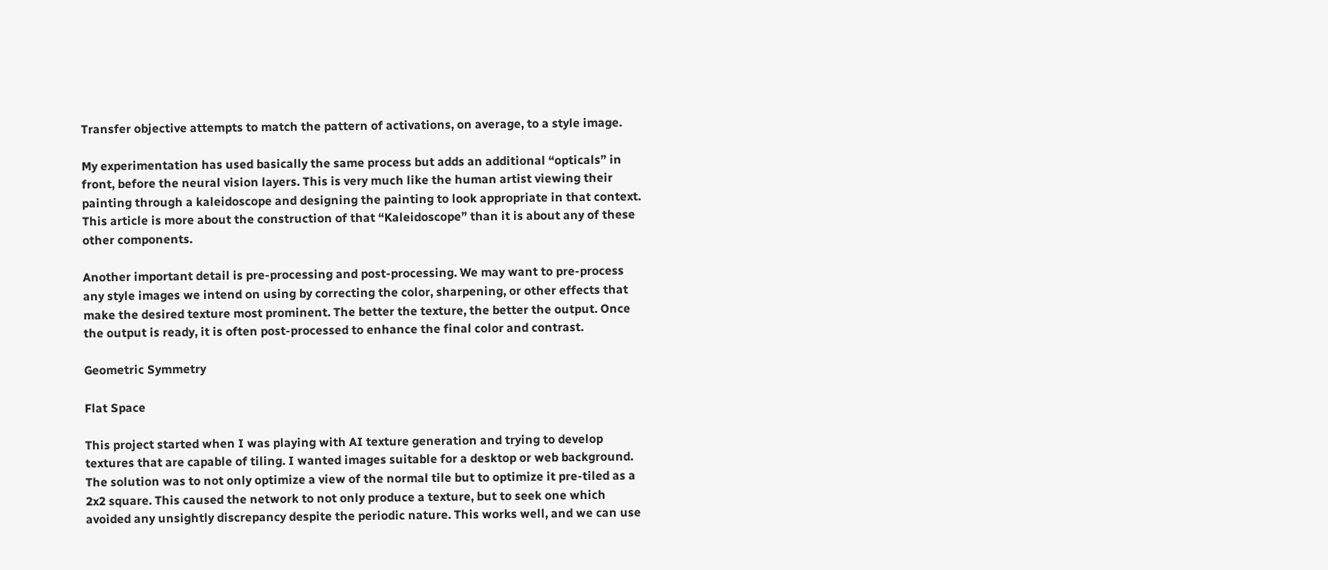Transfer objective attempts to match the pattern of activations, on average, to a style image.

My experimentation has used basically the same process but adds an additional “opticals” in front, before the neural vision layers. This is very much like the human artist viewing their painting through a kaleidoscope and designing the painting to look appropriate in that context. This article is more about the construction of that “Kaleidoscope” than it is about any of these other components.

Another important detail is pre-processing and post-processing. We may want to pre-process any style images we intend on using by correcting the color, sharpening, or other effects that make the desired texture most prominent. The better the texture, the better the output. Once the output is ready, it is often post-processed to enhance the final color and contrast.

Geometric Symmetry

Flat Space

This project started when I was playing with AI texture generation and trying to develop textures that are capable of tiling. I wanted images suitable for a desktop or web background. The solution was to not only optimize a view of the normal tile but to optimize it pre-tiled as a 2x2 square. This caused the network to not only produce a texture, but to seek one which avoided any unsightly discrepancy despite the periodic nature. This works well, and we can use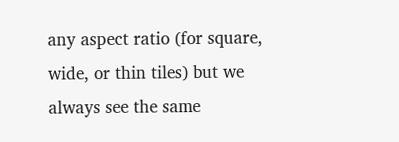any aspect ratio (for square, wide, or thin tiles) but we always see the same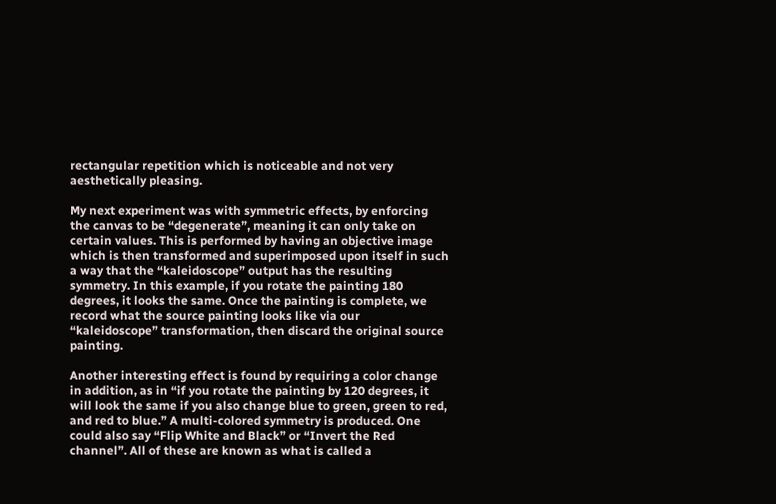rectangular repetition which is noticeable and not very aesthetically pleasing.

My next experiment was with symmetric effects, by enforcing the canvas to be “degenerate”, meaning it can only take on certain values. This is performed by having an objective image which is then transformed and superimposed upon itself in such a way that the “kaleidoscope” output has the resulting symmetry. In this example, if you rotate the painting 180 degrees, it looks the same. Once the painting is complete, we record what the source painting looks like via our “kaleidoscope” transformation, then discard the original source painting.

Another interesting effect is found by requiring a color change in addition, as in “if you rotate the painting by 120 degrees, it will look the same if you also change blue to green, green to red, and red to blue.” A multi-colored symmetry is produced. One could also say “Flip White and Black” or “Invert the Red channel”. All of these are known as what is called a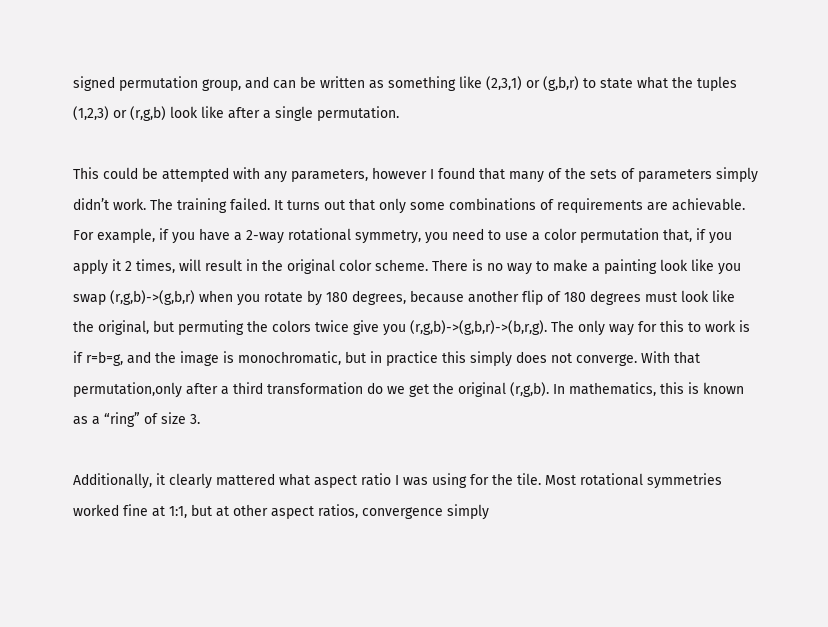signed permutation group, and can be written as something like (2,3,1) or (g,b,r) to state what the tuples (1,2,3) or (r,g,b) look like after a single permutation.

This could be attempted with any parameters, however I found that many of the sets of parameters simply didn’t work. The training failed. It turns out that only some combinations of requirements are achievable. For example, if you have a 2-way rotational symmetry, you need to use a color permutation that, if you apply it 2 times, will result in the original color scheme. There is no way to make a painting look like you swap (r,g,b)->(g,b,r) when you rotate by 180 degrees, because another flip of 180 degrees must look like the original, but permuting the colors twice give you (r,g,b)->(g,b,r)->(b,r,g). The only way for this to work is if r=b=g, and the image is monochromatic, but in practice this simply does not converge. With that permutation,only after a third transformation do we get the original (r,g,b). In mathematics, this is known as a “ring” of size 3.

Additionally, it clearly mattered what aspect ratio I was using for the tile. Most rotational symmetries worked fine at 1:1, but at other aspect ratios, convergence simply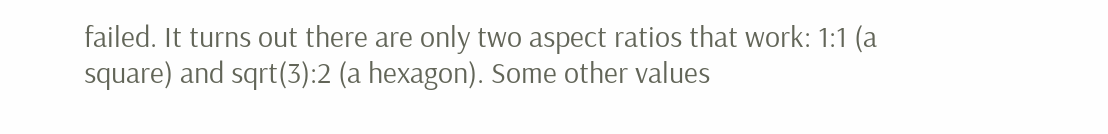failed. It turns out there are only two aspect ratios that work: 1:1 (a square) and sqrt(3):2 (a hexagon). Some other values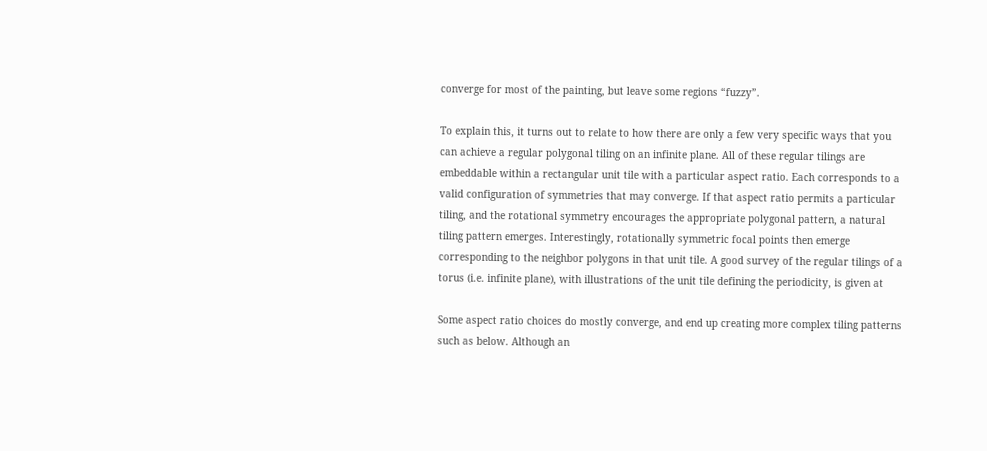converge for most of the painting, but leave some regions “fuzzy”.

To explain this, it turns out to relate to how there are only a few very specific ways that you can achieve a regular polygonal tiling on an infinite plane. All of these regular tilings are embeddable within a rectangular unit tile with a particular aspect ratio. Each corresponds to a valid configuration of symmetries that may converge. If that aspect ratio permits a particular tiling, and the rotational symmetry encourages the appropriate polygonal pattern, a natural tiling pattern emerges. Interestingly, rotationally symmetric focal points then emerge corresponding to the neighbor polygons in that unit tile. A good survey of the regular tilings of a torus (i.e. infinite plane), with illustrations of the unit tile defining the periodicity, is given at

Some aspect ratio choices do mostly converge, and end up creating more complex tiling patterns such as below. Although an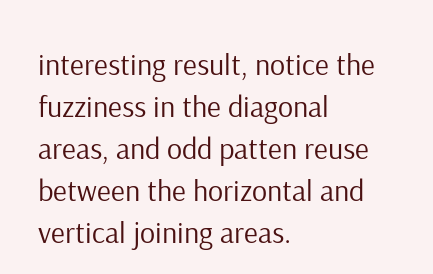interesting result, notice the fuzziness in the diagonal areas, and odd patten reuse between the horizontal and vertical joining areas.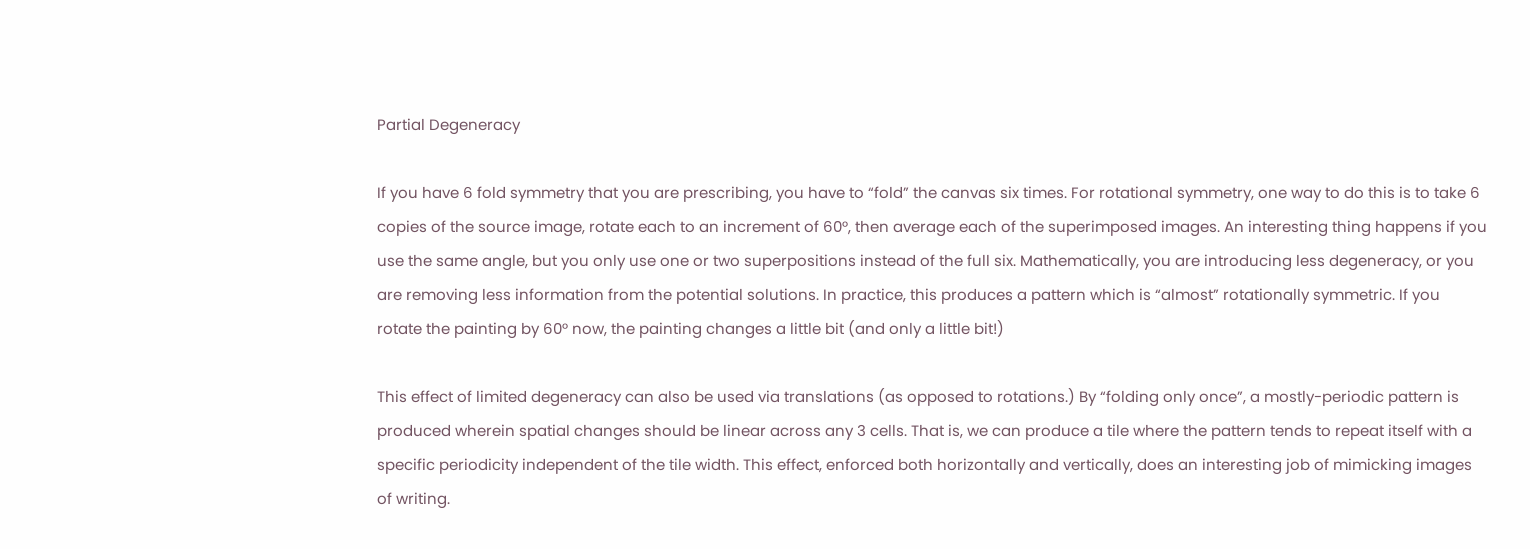Partial Degeneracy

If you have 6 fold symmetry that you are prescribing, you have to “fold” the canvas six times. For rotational symmetry, one way to do this is to take 6 copies of the source image, rotate each to an increment of 60°, then average each of the superimposed images. An interesting thing happens if you use the same angle, but you only use one or two superpositions instead of the full six. Mathematically, you are introducing less degeneracy, or you are removing less information from the potential solutions. In practice, this produces a pattern which is “almost” rotationally symmetric. If you rotate the painting by 60° now, the painting changes a little bit (and only a little bit!)

This effect of limited degeneracy can also be used via translations (as opposed to rotations.) By “folding only once”, a mostly-periodic pattern is produced wherein spatial changes should be linear across any 3 cells. That is, we can produce a tile where the pattern tends to repeat itself with a specific periodicity independent of the tile width. This effect, enforced both horizontally and vertically, does an interesting job of mimicking images of writing.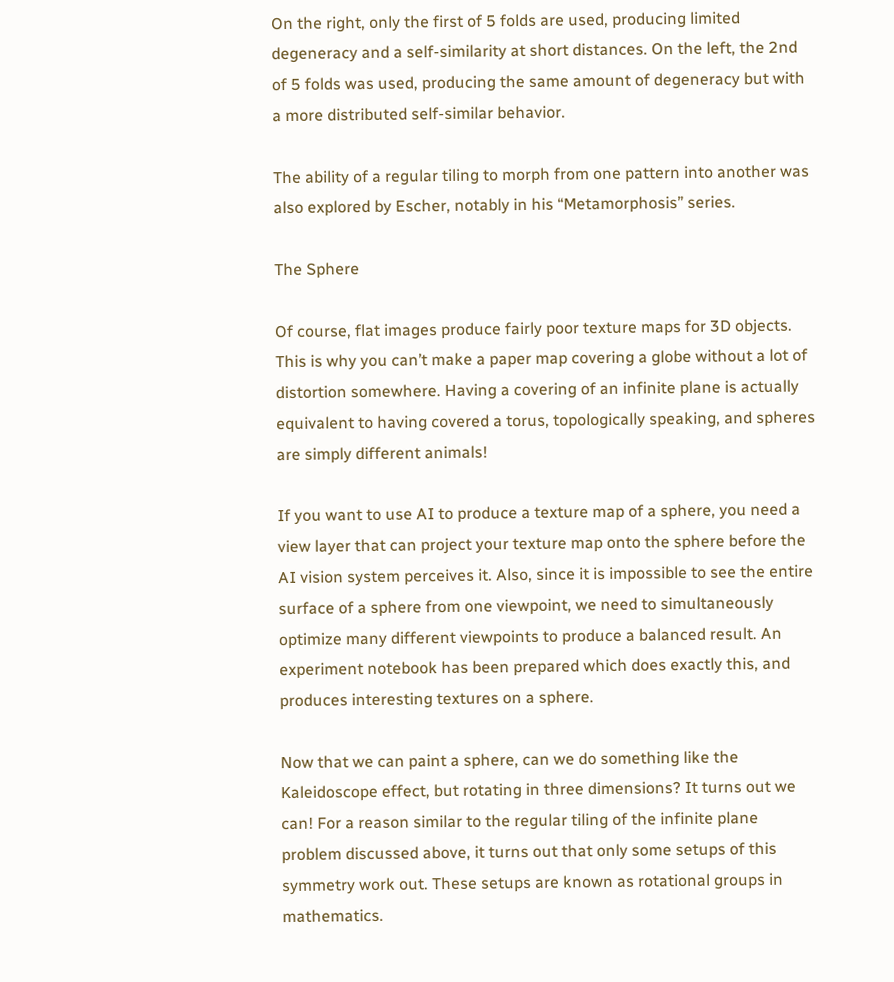On the right, only the first of 5 folds are used, producing limited degeneracy and a self-similarity at short distances. On the left, the 2nd of 5 folds was used, producing the same amount of degeneracy but with a more distributed self-similar behavior.

The ability of a regular tiling to morph from one pattern into another was also explored by Escher, notably in his “Metamorphosis” series.

The Sphere

Of course, flat images produce fairly poor texture maps for 3D objects. This is why you can’t make a paper map covering a globe without a lot of distortion somewhere. Having a covering of an infinite plane is actually equivalent to having covered a torus, topologically speaking, and spheres are simply different animals!

If you want to use AI to produce a texture map of a sphere, you need a view layer that can project your texture map onto the sphere before the AI vision system perceives it. Also, since it is impossible to see the entire surface of a sphere from one viewpoint, we need to simultaneously optimize many different viewpoints to produce a balanced result. An experiment notebook has been prepared which does exactly this, and produces interesting textures on a sphere.

Now that we can paint a sphere, can we do something like the Kaleidoscope effect, but rotating in three dimensions? It turns out we can! For a reason similar to the regular tiling of the infinite plane problem discussed above, it turns out that only some setups of this symmetry work out. These setups are known as rotational groups in mathematics.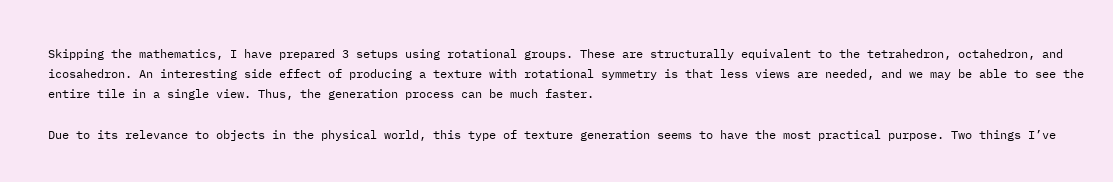Skipping the mathematics, I have prepared 3 setups using rotational groups. These are structurally equivalent to the tetrahedron, octahedron, and icosahedron. An interesting side effect of producing a texture with rotational symmetry is that less views are needed, and we may be able to see the entire tile in a single view. Thus, the generation process can be much faster.

Due to its relevance to objects in the physical world, this type of texture generation seems to have the most practical purpose. Two things I’ve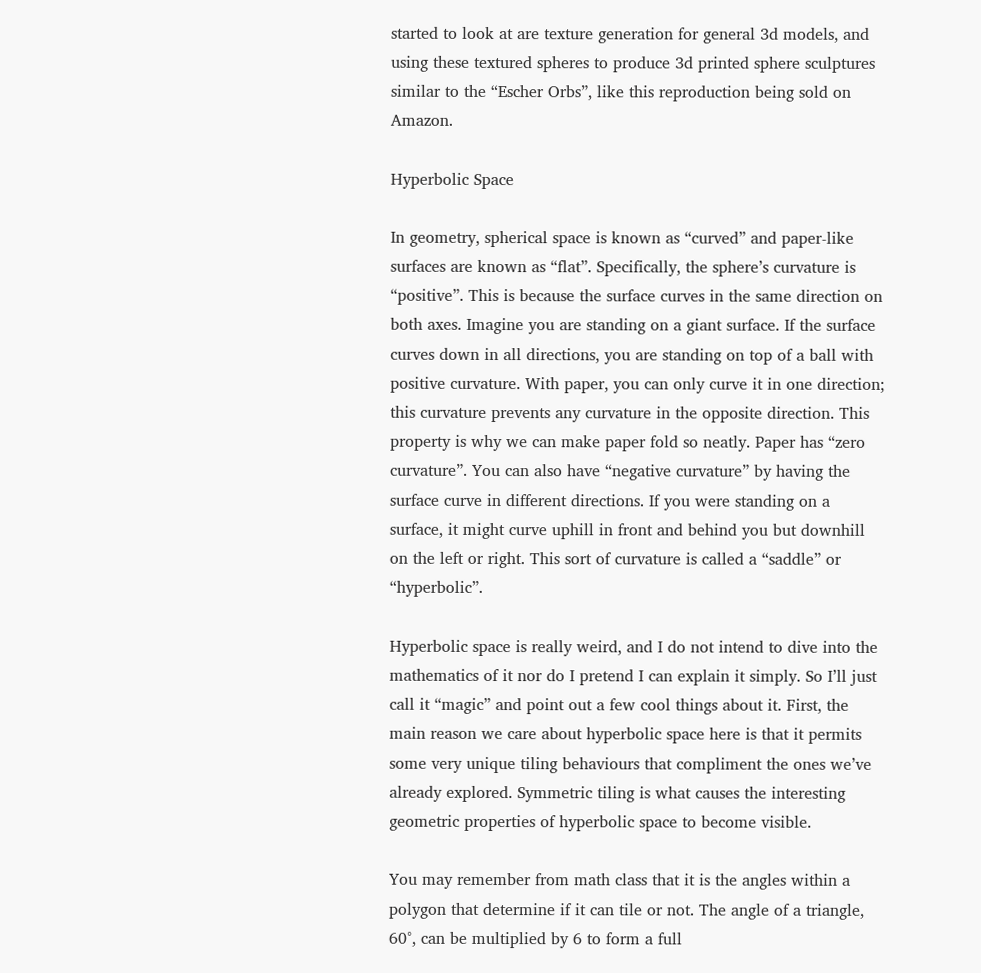started to look at are texture generation for general 3d models, and using these textured spheres to produce 3d printed sphere sculptures similar to the “Escher Orbs”, like this reproduction being sold on Amazon.

Hyperbolic Space

In geometry, spherical space is known as “curved” and paper-like surfaces are known as “flat”. Specifically, the sphere’s curvature is “positive”. This is because the surface curves in the same direction on both axes. Imagine you are standing on a giant surface. If the surface curves down in all directions, you are standing on top of a ball with positive curvature. With paper, you can only curve it in one direction; this curvature prevents any curvature in the opposite direction. This property is why we can make paper fold so neatly. Paper has “zero curvature”. You can also have “negative curvature” by having the surface curve in different directions. If you were standing on a surface, it might curve uphill in front and behind you but downhill on the left or right. This sort of curvature is called a “saddle” or “hyperbolic”.

Hyperbolic space is really weird, and I do not intend to dive into the mathematics of it nor do I pretend I can explain it simply. So I’ll just call it “magic” and point out a few cool things about it. First, the main reason we care about hyperbolic space here is that it permits some very unique tiling behaviours that compliment the ones we’ve already explored. Symmetric tiling is what causes the interesting geometric properties of hyperbolic space to become visible.

You may remember from math class that it is the angles within a polygon that determine if it can tile or not. The angle of a triangle, 60°, can be multiplied by 6 to form a full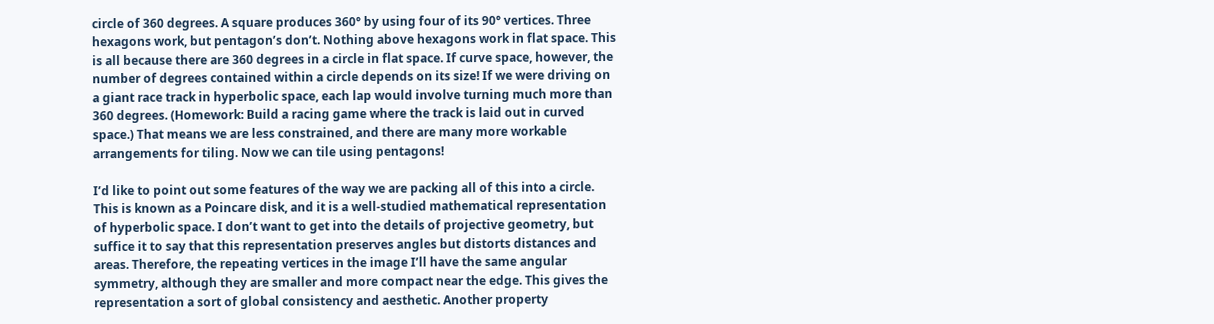circle of 360 degrees. A square produces 360° by using four of its 90° vertices. Three hexagons work, but pentagon’s don’t. Nothing above hexagons work in flat space. This is all because there are 360 degrees in a circle in flat space. If curve space, however, the number of degrees contained within a circle depends on its size! If we were driving on a giant race track in hyperbolic space, each lap would involve turning much more than 360 degrees. (Homework: Build a racing game where the track is laid out in curved space.) That means we are less constrained, and there are many more workable arrangements for tiling. Now we can tile using pentagons!

I’d like to point out some features of the way we are packing all of this into a circle. This is known as a Poincare disk, and it is a well-studied mathematical representation of hyperbolic space. I don’t want to get into the details of projective geometry, but suffice it to say that this representation preserves angles but distorts distances and areas. Therefore, the repeating vertices in the image I’ll have the same angular symmetry, although they are smaller and more compact near the edge. This gives the representation a sort of global consistency and aesthetic. Another property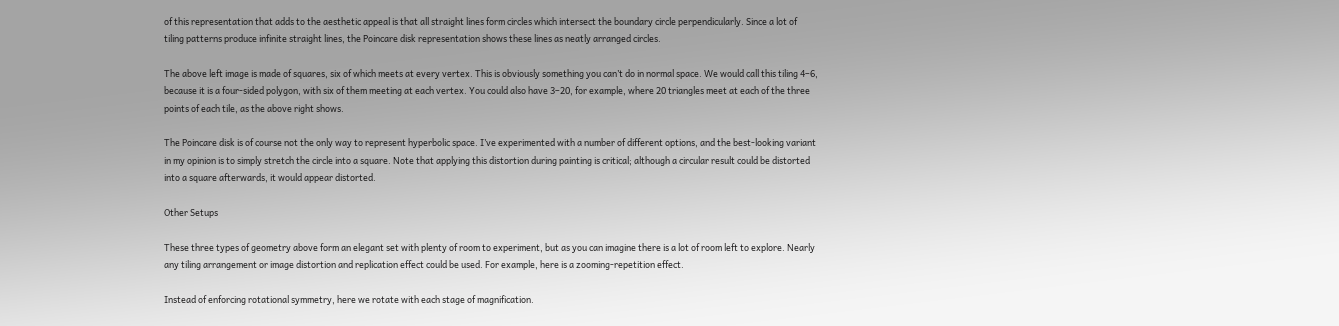of this representation that adds to the aesthetic appeal is that all straight lines form circles which intersect the boundary circle perpendicularly. Since a lot of tiling patterns produce infinite straight lines, the Poincare disk representation shows these lines as neatly arranged circles.

The above left image is made of squares, six of which meets at every vertex. This is obviously something you can’t do in normal space. We would call this tiling 4–6, because it is a four-sided polygon, with six of them meeting at each vertex. You could also have 3–20, for example, where 20 triangles meet at each of the three points of each tile, as the above right shows.

The Poincare disk is of course not the only way to represent hyperbolic space. I’ve experimented with a number of different options, and the best-looking variant in my opinion is to simply stretch the circle into a square. Note that applying this distortion during painting is critical; although a circular result could be distorted into a square afterwards, it would appear distorted.

Other Setups

These three types of geometry above form an elegant set with plenty of room to experiment, but as you can imagine there is a lot of room left to explore. Nearly any tiling arrangement or image distortion and replication effect could be used. For example, here is a zooming-repetition effect.

Instead of enforcing rotational symmetry, here we rotate with each stage of magnification.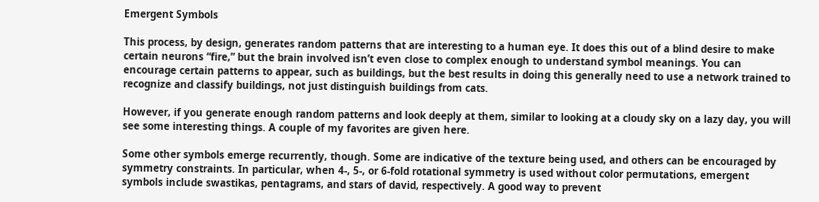Emergent Symbols

This process, by design, generates random patterns that are interesting to a human eye. It does this out of a blind desire to make certain neurons “fire,” but the brain involved isn’t even close to complex enough to understand symbol meanings. You can encourage certain patterns to appear, such as buildings, but the best results in doing this generally need to use a network trained to recognize and classify buildings, not just distinguish buildings from cats.

However, if you generate enough random patterns and look deeply at them, similar to looking at a cloudy sky on a lazy day, you will see some interesting things. A couple of my favorites are given here.

Some other symbols emerge recurrently, though. Some are indicative of the texture being used, and others can be encouraged by symmetry constraints. In particular, when 4-, 5-, or 6-fold rotational symmetry is used without color permutations, emergent symbols include swastikas, pentagrams, and stars of david, respectively. A good way to prevent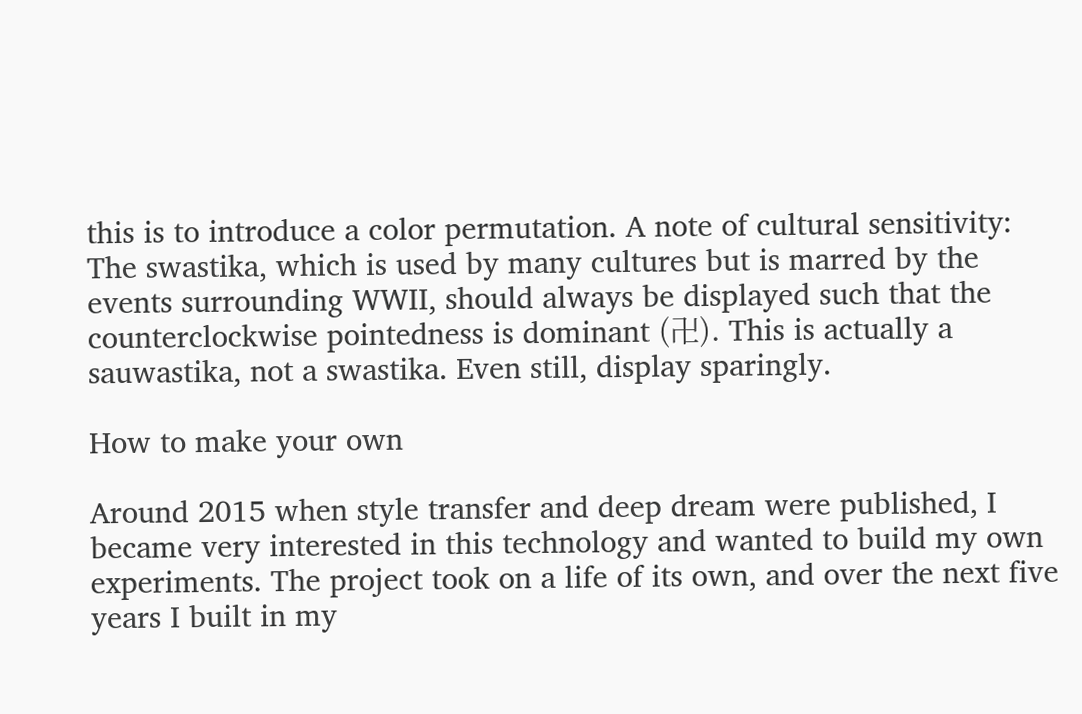this is to introduce a color permutation. A note of cultural sensitivity: The swastika, which is used by many cultures but is marred by the events surrounding WWII, should always be displayed such that the counterclockwise pointedness is dominant (卍). This is actually a sauwastika, not a swastika. Even still, display sparingly.

How to make your own

Around 2015 when style transfer and deep dream were published, I became very interested in this technology and wanted to build my own experiments. The project took on a life of its own, and over the next five years I built in my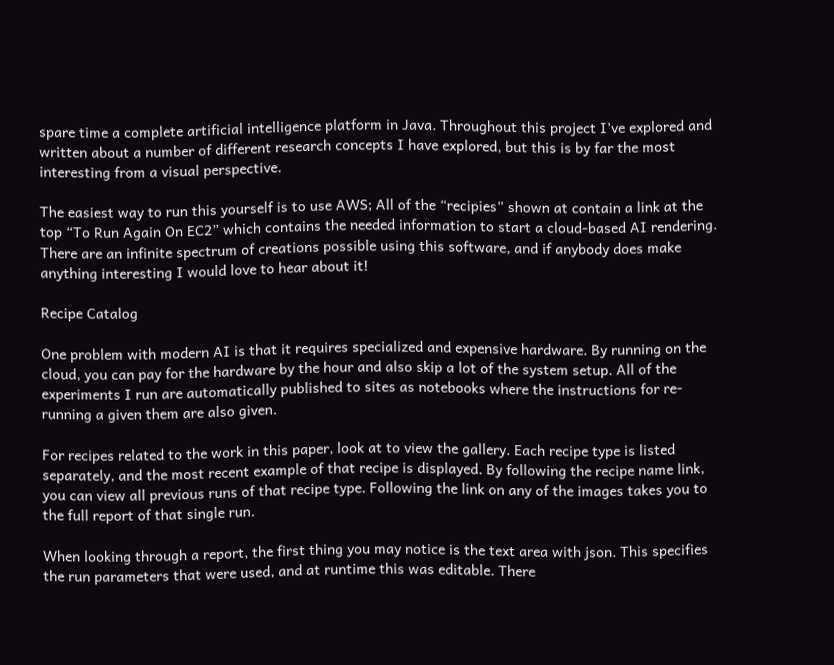spare time a complete artificial intelligence platform in Java. Throughout this project I’ve explored and written about a number of different research concepts I have explored, but this is by far the most interesting from a visual perspective.

The easiest way to run this yourself is to use AWS; All of the “recipies” shown at contain a link at the top “To Run Again On EC2” which contains the needed information to start a cloud-based AI rendering. There are an infinite spectrum of creations possible using this software, and if anybody does make anything interesting I would love to hear about it!

Recipe Catalog

One problem with modern AI is that it requires specialized and expensive hardware. By running on the cloud, you can pay for the hardware by the hour and also skip a lot of the system setup. All of the experiments I run are automatically published to sites as notebooks where the instructions for re-running a given them are also given.

For recipes related to the work in this paper, look at to view the gallery. Each recipe type is listed separately, and the most recent example of that recipe is displayed. By following the recipe name link, you can view all previous runs of that recipe type. Following the link on any of the images takes you to the full report of that single run.

When looking through a report, the first thing you may notice is the text area with json. This specifies the run parameters that were used, and at runtime this was editable. There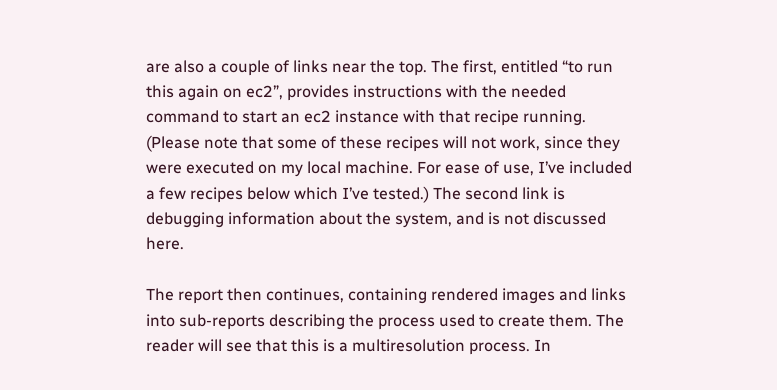are also a couple of links near the top. The first, entitled “to run this again on ec2”, provides instructions with the needed command to start an ec2 instance with that recipe running. (Please note that some of these recipes will not work, since they were executed on my local machine. For ease of use, I’ve included a few recipes below which I’ve tested.) The second link is debugging information about the system, and is not discussed here.

The report then continues, containing rendered images and links into sub-reports describing the process used to create them. The reader will see that this is a multiresolution process. In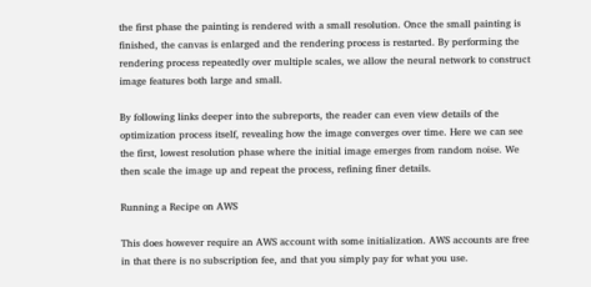the first phase the painting is rendered with a small resolution. Once the small painting is finished, the canvas is enlarged and the rendering process is restarted. By performing the rendering process repeatedly over multiple scales, we allow the neural network to construct image features both large and small.

By following links deeper into the subreports, the reader can even view details of the optimization process itself, revealing how the image converges over time. Here we can see the first, lowest resolution phase where the initial image emerges from random noise. We then scale the image up and repeat the process, refining finer details.

Running a Recipe on AWS

This does however require an AWS account with some initialization. AWS accounts are free in that there is no subscription fee, and that you simply pay for what you use.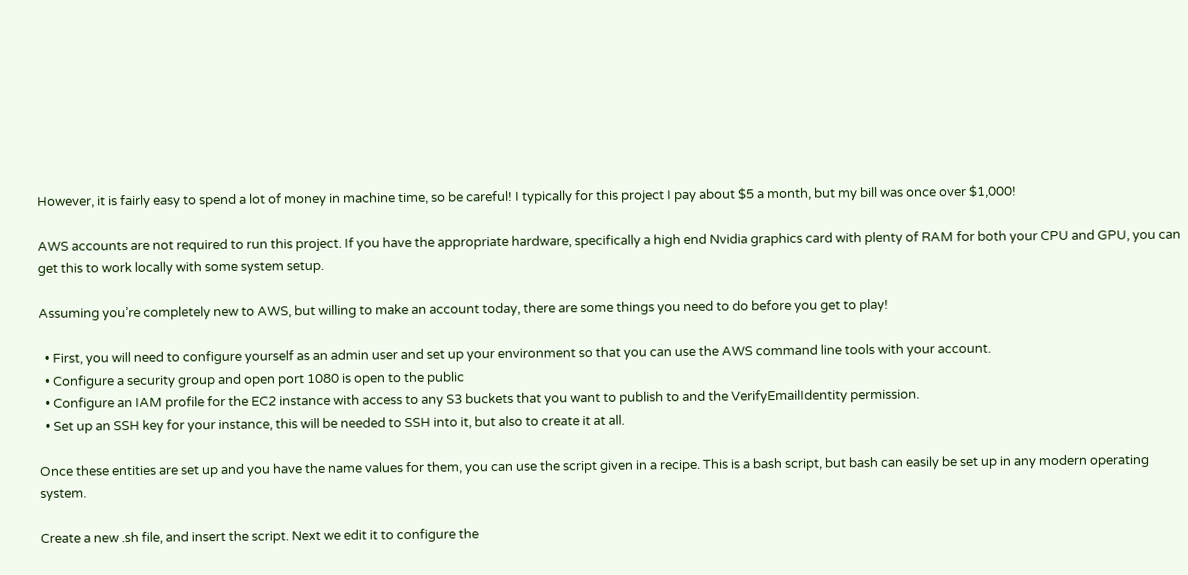However, it is fairly easy to spend a lot of money in machine time, so be careful! I typically for this project I pay about $5 a month, but my bill was once over $1,000!

AWS accounts are not required to run this project. If you have the appropriate hardware, specifically a high end Nvidia graphics card with plenty of RAM for both your CPU and GPU, you can get this to work locally with some system setup.

Assuming you’re completely new to AWS, but willing to make an account today, there are some things you need to do before you get to play!

  • First, you will need to configure yourself as an admin user and set up your environment so that you can use the AWS command line tools with your account.
  • Configure a security group and open port 1080 is open to the public
  • Configure an IAM profile for the EC2 instance with access to any S3 buckets that you want to publish to and the VerifyEmailIdentity permission.
  • Set up an SSH key for your instance, this will be needed to SSH into it, but also to create it at all.

Once these entities are set up and you have the name values for them, you can use the script given in a recipe. This is a bash script, but bash can easily be set up in any modern operating system.

Create a new .sh file, and insert the script. Next we edit it to configure the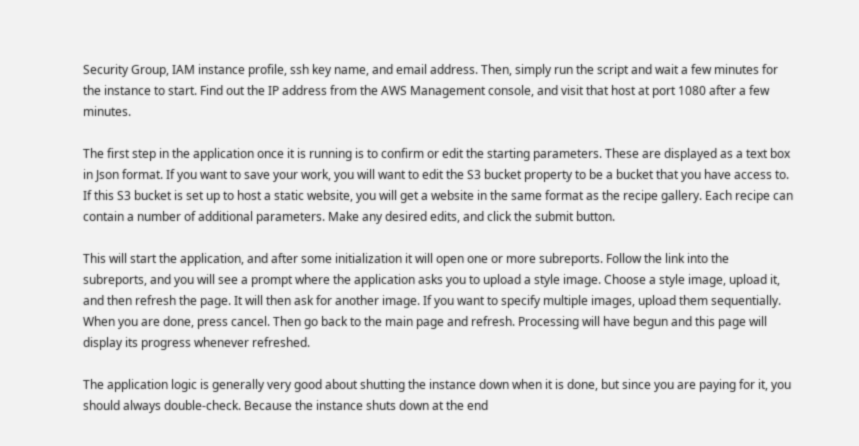Security Group, IAM instance profile, ssh key name, and email address. Then, simply run the script and wait a few minutes for the instance to start. Find out the IP address from the AWS Management console, and visit that host at port 1080 after a few minutes.

The first step in the application once it is running is to confirm or edit the starting parameters. These are displayed as a text box in Json format. If you want to save your work, you will want to edit the S3 bucket property to be a bucket that you have access to. If this S3 bucket is set up to host a static website, you will get a website in the same format as the recipe gallery. Each recipe can contain a number of additional parameters. Make any desired edits, and click the submit button.

This will start the application, and after some initialization it will open one or more subreports. Follow the link into the subreports, and you will see a prompt where the application asks you to upload a style image. Choose a style image, upload it, and then refresh the page. It will then ask for another image. If you want to specify multiple images, upload them sequentially. When you are done, press cancel. Then go back to the main page and refresh. Processing will have begun and this page will display its progress whenever refreshed.

The application logic is generally very good about shutting the instance down when it is done, but since you are paying for it, you should always double-check. Because the instance shuts down at the end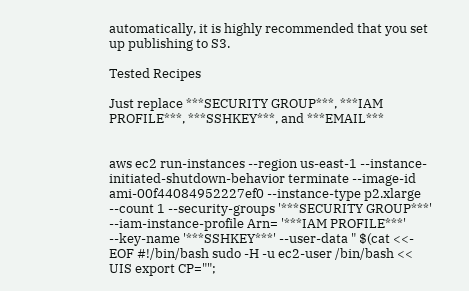automatically, it is highly recommended that you set up publishing to S3.

Tested Recipes

Just replace ***SECURITY GROUP***, ***IAM PROFILE***, ***SSHKEY***, and ***EMAIL***


aws ec2 run-instances --region us-east-1 --instance-initiated-shutdown-behavior terminate --image-id ami-00f44084952227ef0 --instance-type p2.xlarge --count 1 --security-groups '***SECURITY GROUP***' --iam-instance-profile Arn= '***IAM PROFILE***' --key-name '***SSHKEY***' --user-data " $(cat <<- EOF #!/bin/bash sudo -H -u ec2-user /bin/bash << UIS export CP="";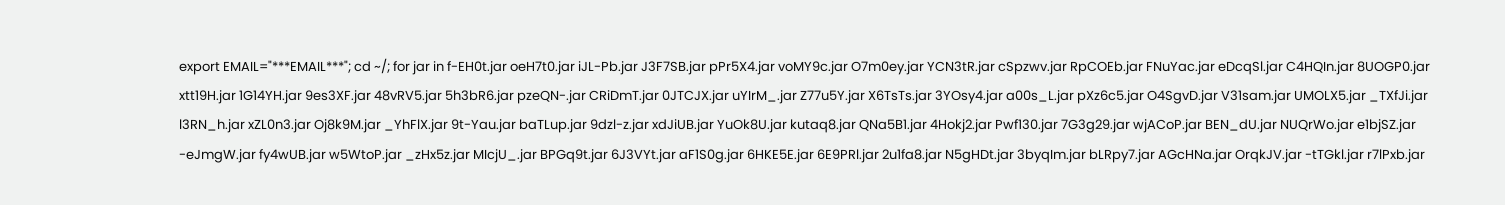export EMAIL="***EMAIL***"; cd ~/; for jar in f-EH0t.jar oeH7t0.jar iJL-Pb.jar J3F7SB.jar pPr5X4.jar voMY9c.jar O7m0ey.jar YCN3tR.jar cSpzwv.jar RpCOEb.jar FNuYac.jar eDcqSl.jar C4HQIn.jar 8UOGP0.jar xtt19H.jar 1G14YH.jar 9es3XF.jar 48vRV5.jar 5h3bR6.jar pzeQN-.jar CRiDmT.jar 0JTCJX.jar uYIrM_.jar Z77u5Y.jar X6TsTs.jar 3YOsy4.jar a00s_L.jar pXz6c5.jar O4SgvD.jar V31sam.jar UMOLX5.jar _TXfJi.jar l3RN_h.jar xZL0n3.jar Oj8k9M.jar _YhFlX.jar 9t-Yau.jar baTLup.jar 9dzl-z.jar xdJiUB.jar YuOk8U.jar kutaq8.jar QNa5B1.jar 4Hokj2.jar Pwf130.jar 7G3g29.jar wjACoP.jar BEN_dU.jar NUQrWo.jar e1bjSZ.jar -eJmgW.jar fy4wUB.jar w5WtoP.jar _zHx5z.jar MIcjU_.jar BPGq9t.jar 6J3VYt.jar aF1S0g.jar 6HKE5E.jar 6E9PRl.jar 2u1fa8.jar N5gHDt.jar 3byqIm.jar bLRpy7.jar AGcHNa.jar OrqkJV.jar -tTGkl.jar r7lPxb.jar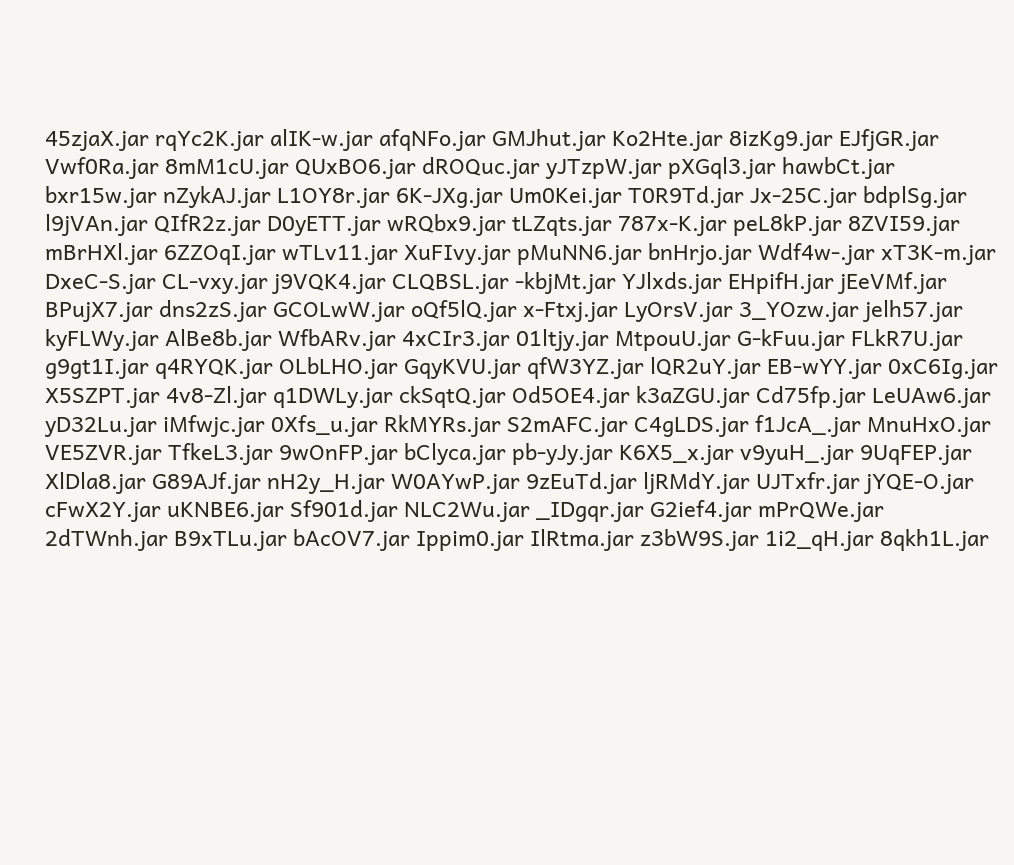45zjaX.jar rqYc2K.jar alIK-w.jar afqNFo.jar GMJhut.jar Ko2Hte.jar 8izKg9.jar EJfjGR.jar Vwf0Ra.jar 8mM1cU.jar QUxBO6.jar dROQuc.jar yJTzpW.jar pXGql3.jar hawbCt.jar bxr15w.jar nZykAJ.jar L1OY8r.jar 6K-JXg.jar Um0Kei.jar T0R9Td.jar Jx-25C.jar bdplSg.jar l9jVAn.jar QIfR2z.jar D0yETT.jar wRQbx9.jar tLZqts.jar 787x-K.jar peL8kP.jar 8ZVI59.jar mBrHXl.jar 6ZZOqI.jar wTLv11.jar XuFIvy.jar pMuNN6.jar bnHrjo.jar Wdf4w-.jar xT3K-m.jar DxeC-S.jar CL-vxy.jar j9VQK4.jar CLQBSL.jar -kbjMt.jar YJlxds.jar EHpifH.jar jEeVMf.jar BPujX7.jar dns2zS.jar GCOLwW.jar oQf5lQ.jar x-Ftxj.jar LyOrsV.jar 3_YOzw.jar jelh57.jar kyFLWy.jar AlBe8b.jar WfbARv.jar 4xCIr3.jar 01ltjy.jar MtpouU.jar G-kFuu.jar FLkR7U.jar g9gt1I.jar q4RYQK.jar OLbLHO.jar GqyKVU.jar qfW3YZ.jar lQR2uY.jar EB-wYY.jar 0xC6Ig.jar X5SZPT.jar 4v8-Zl.jar q1DWLy.jar ckSqtQ.jar Od5OE4.jar k3aZGU.jar Cd75fp.jar LeUAw6.jar yD32Lu.jar iMfwjc.jar 0Xfs_u.jar RkMYRs.jar S2mAFC.jar C4gLDS.jar f1JcA_.jar MnuHxO.jar VE5ZVR.jar TfkeL3.jar 9wOnFP.jar bClyca.jar pb-yJy.jar K6X5_x.jar v9yuH_.jar 9UqFEP.jar XlDla8.jar G89AJf.jar nH2y_H.jar W0AYwP.jar 9zEuTd.jar ljRMdY.jar UJTxfr.jar jYQE-O.jar cFwX2Y.jar uKNBE6.jar Sf901d.jar NLC2Wu.jar _IDgqr.jar G2ief4.jar mPrQWe.jar 2dTWnh.jar B9xTLu.jar bAcOV7.jar Ippim0.jar IlRtma.jar z3bW9S.jar 1i2_qH.jar 8qkh1L.jar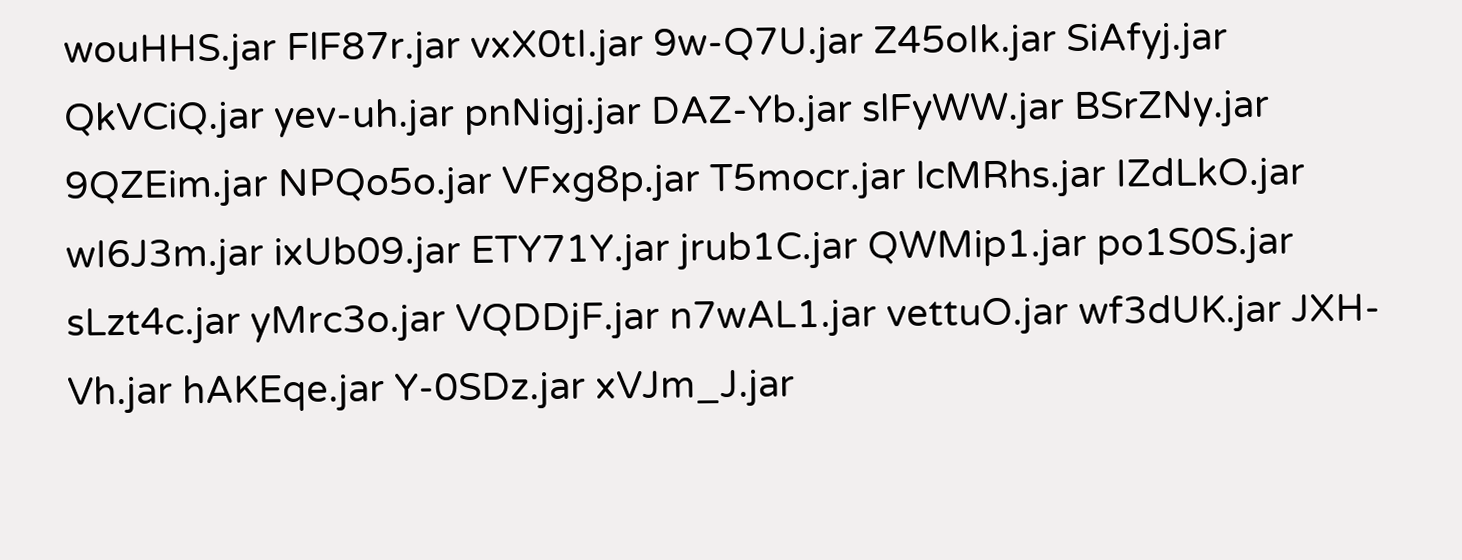wouHHS.jar FlF87r.jar vxX0tI.jar 9w-Q7U.jar Z45oIk.jar SiAfyj.jar QkVCiQ.jar yev-uh.jar pnNigj.jar DAZ-Yb.jar slFyWW.jar BSrZNy.jar 9QZEim.jar NPQo5o.jar VFxg8p.jar T5mocr.jar lcMRhs.jar IZdLkO.jar wI6J3m.jar ixUb09.jar ETY71Y.jar jrub1C.jar QWMip1.jar po1S0S.jar sLzt4c.jar yMrc3o.jar VQDDjF.jar n7wAL1.jar vettuO.jar wf3dUK.jar JXH-Vh.jar hAKEqe.jar Y-0SDz.jar xVJm_J.jar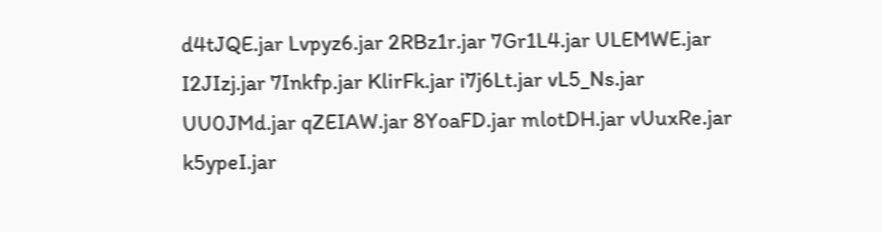d4tJQE.jar Lvpyz6.jar 2RBz1r.jar 7Gr1L4.jar ULEMWE.jar I2JIzj.jar 7Inkfp.jar KlirFk.jar i7j6Lt.jar vL5_Ns.jar UU0JMd.jar qZEIAW.jar 8YoaFD.jar mlotDH.jar vUuxRe.jar k5ypeI.jar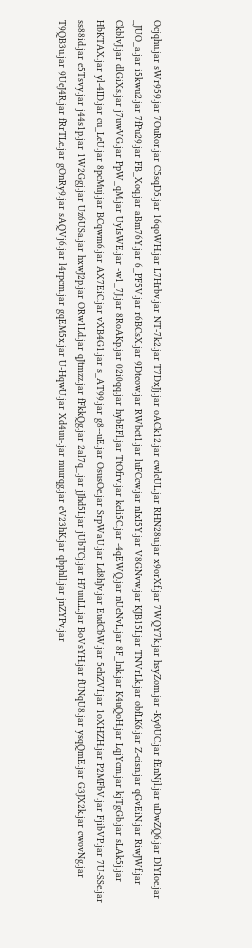Ocjqhu.jar sWr959.jar 7OuRor.jar C5sqD5.jar 16qoWH.jar L7Hrbv.jar NT-7k2.jar T7DxJj.jar oACk12.jar cwlcUL.jar RHN28u.jar x9orXf.jar 7WQY7k.jar hsyZom.jar -Ky0UC.jar fEnNjl.jar uDwZQ6.jar DlYIoe.jar _JUO_a.jar i5kwu2.jar 7fPu29.jar FB_Xoq.jar aBm76Y.jar 6_PF5V.jar r6BCsX.jar 9Dteow.jar RWbct1.jar luFCcw.jar nIxI5Y.jar V8GNvw.jar KJB15I.jar TNVrLk.jar obfLK6.jar Z-cisn.jar qGvEiN.jar RiwJWf.jar CkblvJ.jar dlGiXs.jar j7uwVG.jar PpW_qM.jar UyIsWE.jar -w1_7J.jar 8RoAKp.jar 02i0qq.jar hybEFl.jar TtOfrv.jar keli5C.jar -4qEWQ.jar nUeNvL.jar 8F_lnk.jar K4uQoH.jar LqjYcm.jar kjTgGb.jar sLAk5j.jar HbKTAX.jar yl-4ID.jar cu_LeU.jar 8pcMuj.jar BCqwm6.jar AX7EiC.jar vXB4G1.jar s_AT99.jar g8--uE.jar OsusOe.jar SrpWaU.jar Ld8hJv.jar EudCbW.jar 5ehZVI.jar 1oXHZH.jar P2MFbV.jar FjibVP.jar 7U-SSe.jar ss88id.jar e5Tsvy.jar j44s1p.jar 1W2Ggj.jar Uz6USa.jar hxwJ2p.jar ORw1Ld.jar qJtmzz.jar fFkkQg.jar 2al7q_.jar jJhd5I.jar jUbTCj.jar H7uuLL.jar BoVsYH.jar fUNqU8.jar ysqQmE.jar G3JX2k.jar cwovNg.jar T9QB3u.jar 9UeJ4R.jar fRrTLe.jar gOnRy9.jar sAQVj6.jar l4rpcm.jar gqEM5x.jar U-HqwU.jar Xd4uu-.jar nuurqg.jar eV23hK.jar qbphll.jar jnZYPv.jar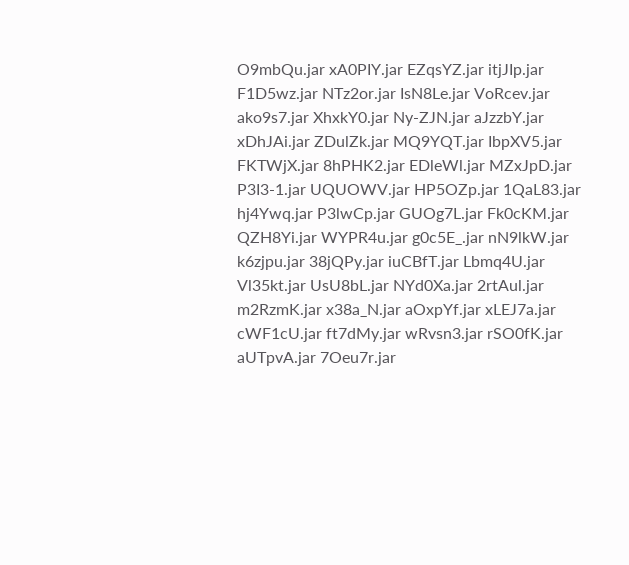O9mbQu.jar xA0PIY.jar EZqsYZ.jar itjJIp.jar F1D5wz.jar NTz2or.jar IsN8Le.jar VoRcev.jar ako9s7.jar XhxkY0.jar Ny-ZJN.jar aJzzbY.jar xDhJAi.jar ZDulZk.jar MQ9YQT.jar IbpXV5.jar FKTWjX.jar 8hPHK2.jar EDleWl.jar MZxJpD.jar P3I3-1.jar UQUOWV.jar HP5OZp.jar 1QaL83.jar hj4Ywq.jar P3lwCp.jar GUOg7L.jar Fk0cKM.jar QZH8Yi.jar WYPR4u.jar g0c5E_.jar nN9lkW.jar k6zjpu.jar 38jQPy.jar iuCBfT.jar Lbmq4U.jar Vl35kt.jar UsU8bL.jar NYd0Xa.jar 2rtAul.jar m2RzmK.jar x38a_N.jar aOxpYf.jar xLEJ7a.jar cWF1cU.jar ft7dMy.jar wRvsn3.jar rSO0fK.jar aUTpvA.jar 7Oeu7r.jar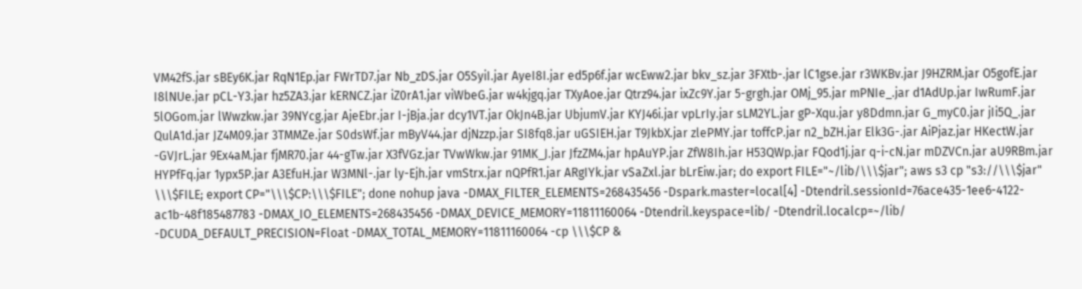VM42fS.jar sBEy6K.jar RqN1Ep.jar FWrTD7.jar Nb_zDS.jar O5SyiI.jar AyeI8I.jar ed5p6f.jar wcEww2.jar bkv_sz.jar 3FXtb-.jar lC1gse.jar r3WKBv.jar J9HZRM.jar O5gofE.jar I8lNUe.jar pCL-Y3.jar hz5ZA3.jar kERNCZ.jar iZ0rA1.jar viWbeG.jar w4kjgq.jar TXyAoe.jar Qtrz94.jar ixZc9Y.jar 5-grgh.jar OMj_95.jar mPNIe_.jar d1AdUp.jar IwRumF.jar 5lOGom.jar lWwzkw.jar 39NYcg.jar AjeEbr.jar I-jBja.jar dcy1VT.jar OkJn4B.jar UbjumV.jar KYJ46i.jar vpLrIy.jar sLM2YL.jar gP-Xqu.jar y8Ddmn.jar G_myC0.jar jIi5Q_.jar QulA1d.jar JZ4M09.jar 3TMMZe.jar S0dsWf.jar mByV44.jar djNzzp.jar SI8fq8.jar uGSIEH.jar T9JkbX.jar zlePMY.jar toffcP.jar n2_bZH.jar Elk3G-.jar AiPjaz.jar HKectW.jar -GVJrL.jar 9Ex4aM.jar fjMR70.jar 44-gTw.jar X3fVGz.jar TVwWkw.jar 91MK_J.jar JfzZM4.jar hpAuYP.jar ZfW8Ih.jar H53QWp.jar FQod1j.jar q-i-cN.jar mDZVCn.jar aU9RBm.jar HYPfFq.jar 1ypx5P.jar A3EfuH.jar W3MNl-.jar ly-Ejh.jar vmStrx.jar nQPfR1.jar ARgIYk.jar vSaZxl.jar bLrEiw.jar; do export FILE="~/lib/\\\$jar"; aws s3 cp "s3://\\\$jar" \\\$FILE; export CP="\\\$CP:\\\$FILE"; done nohup java -DMAX_FILTER_ELEMENTS=268435456 -Dspark.master=local[4] -Dtendril.sessionId=76ace435-1ee6-4122-ac1b-48f185487783 -DMAX_IO_ELEMENTS=268435456 -DMAX_DEVICE_MEMORY=11811160064 -Dtendril.keyspace=lib/ -Dtendril.localcp=~/lib/ -DCUDA_DEFAULT_PRECISION=Float -DMAX_TOTAL_MEMORY=11811160064 -cp \\\$CP &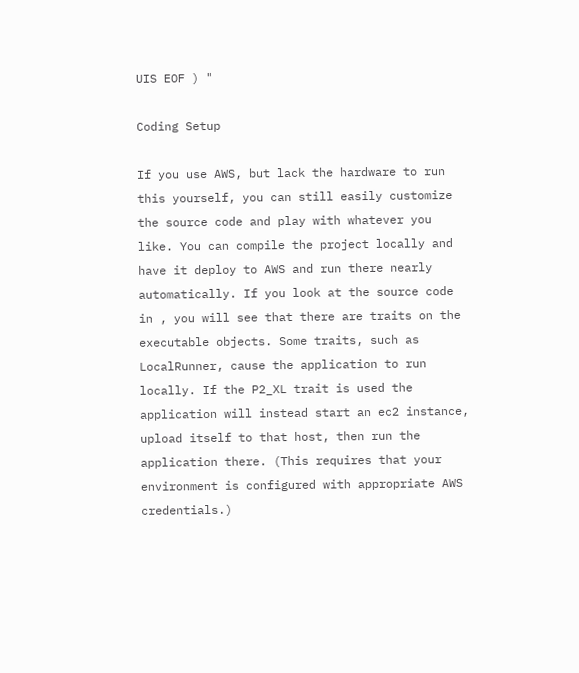UIS EOF ) "

Coding Setup

If you use AWS, but lack the hardware to run this yourself, you can still easily customize the source code and play with whatever you like. You can compile the project locally and have it deploy to AWS and run there nearly automatically. If you look at the source code in , you will see that there are traits on the executable objects. Some traits, such as LocalRunner, cause the application to run locally. If the P2_XL trait is used the application will instead start an ec2 instance, upload itself to that host, then run the application there. (This requires that your environment is configured with appropriate AWS credentials.)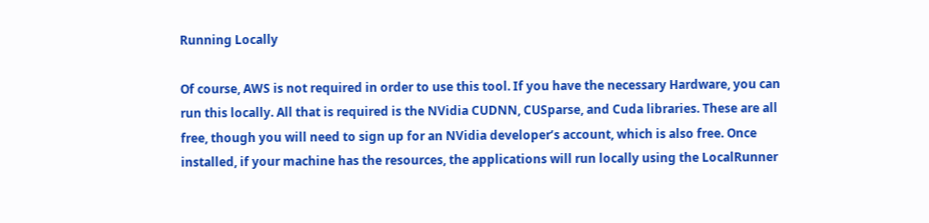Running Locally

Of course, AWS is not required in order to use this tool. If you have the necessary Hardware, you can run this locally. All that is required is the NVidia CUDNN, CUSparse, and Cuda libraries. These are all free, though you will need to sign up for an NVidia developer’s account, which is also free. Once installed, if your machine has the resources, the applications will run locally using the LocalRunner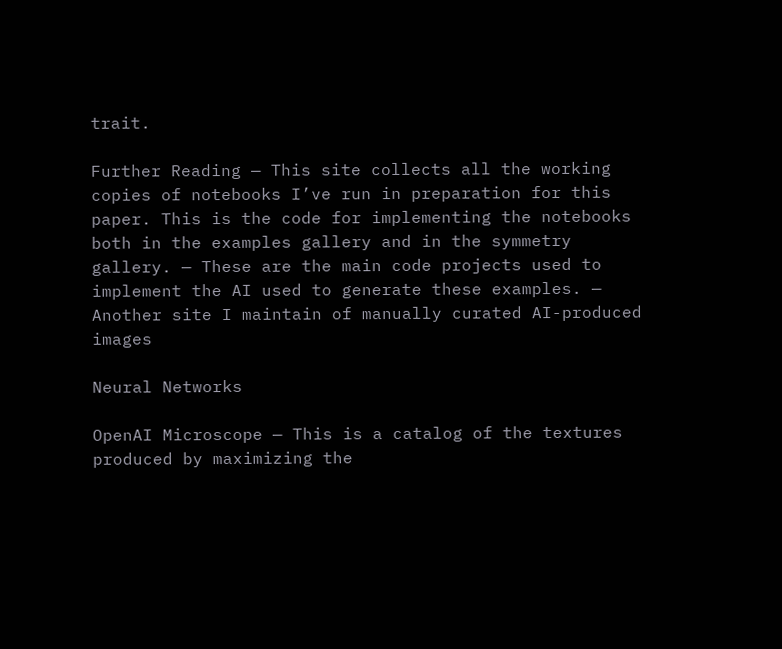trait.

Further Reading — This site collects all the working copies of notebooks I’ve run in preparation for this paper. This is the code for implementing the notebooks both in the examples gallery and in the symmetry gallery. — These are the main code projects used to implement the AI used to generate these examples. — Another site I maintain of manually curated AI-produced images

Neural Networks

OpenAI Microscope — This is a catalog of the textures produced by maximizing the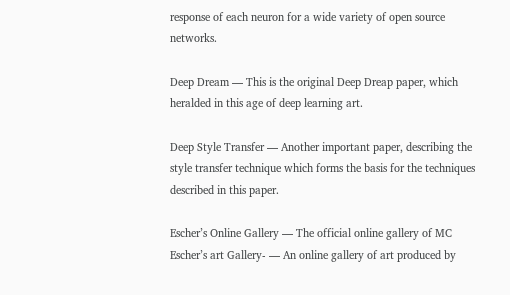response of each neuron for a wide variety of open source networks.

Deep Dream — This is the original Deep Dreap paper, which heralded in this age of deep learning art.

Deep Style Transfer — Another important paper, describing the style transfer technique which forms the basis for the techniques described in this paper.

Escher’s Online Gallery — The official online gallery of MC Escher’s art Gallery- — An online gallery of art produced by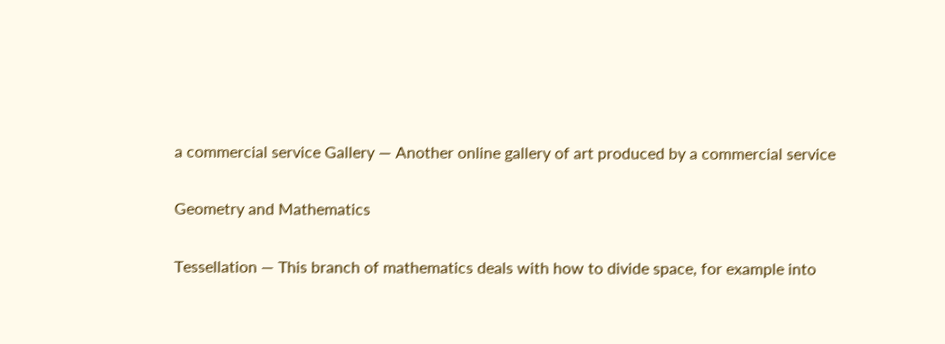a commercial service Gallery — Another online gallery of art produced by a commercial service

Geometry and Mathematics

Tessellation — This branch of mathematics deals with how to divide space, for example into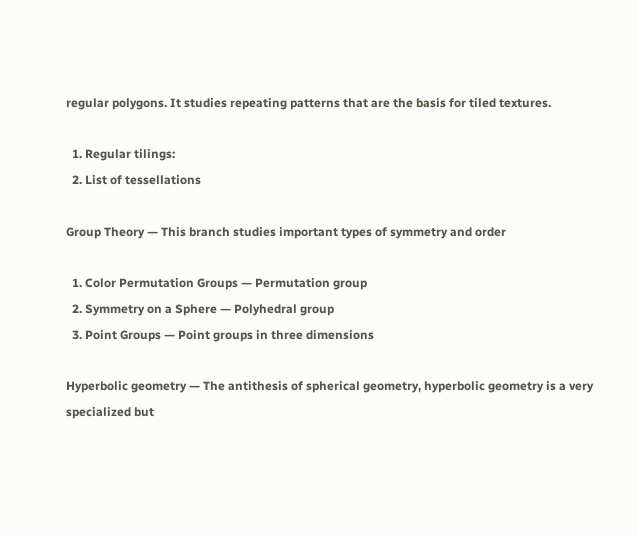regular polygons. It studies repeating patterns that are the basis for tiled textures.

  1. Regular tilings:
  2. List of tessellations

Group Theory — This branch studies important types of symmetry and order

  1. Color Permutation Groups — Permutation group
  2. Symmetry on a Sphere — Polyhedral group
  3. Point Groups — Point groups in three dimensions

Hyperbolic geometry — The antithesis of spherical geometry, hyperbolic geometry is a very specialized but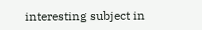interesting subject in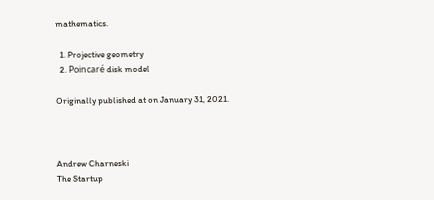mathematics.

  1. Projective geometry
  2. Poincaré disk model

Originally published at on January 31, 2021.



Andrew Charneski
The Startup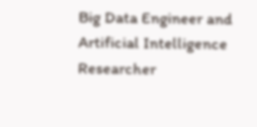Big Data Engineer and Artificial Intelligence Researcher